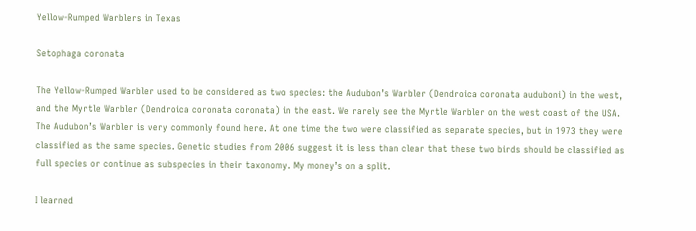Yellow-Rumped Warblers in Texas

Setophaga coronata

The Yellow-Rumped Warbler used to be considered as two species: the Audubon’s Warbler (Dendroica coronata auduboni) in the west, and the Myrtle Warbler (Dendroica coronata coronata) in the east. We rarely see the Myrtle Warbler on the west coast of the USA. The Audubon’s Warbler is very commonly found here. At one time the two were classified as separate species, but in 1973 they were classified as the same species. Genetic studies from 2006 suggest it is less than clear that these two birds should be classified as full species or continue as subspecies in their taxonomy. My money’s on a split.

I learned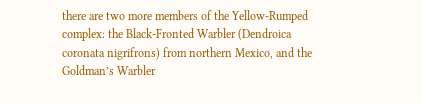there are two more members of the Yellow-Rumped complex: the Black-Fronted Warbler (Dendroica coronata nigrifrons) from northern Mexico, and the Goldman’s Warbler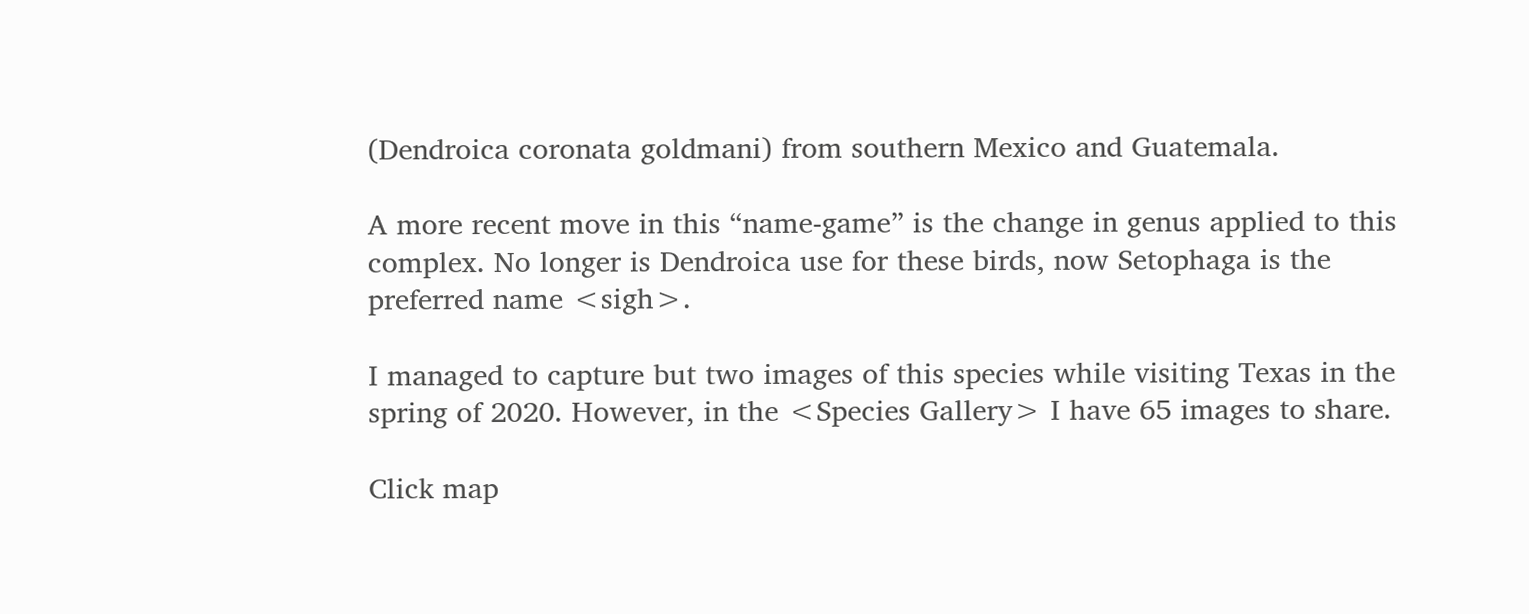(Dendroica coronata goldmani) from southern Mexico and Guatemala.

A more recent move in this “name-game” is the change in genus applied to this complex. No longer is Dendroica use for these birds, now Setophaga is the preferred name <sigh>.

I managed to capture but two images of this species while visiting Texas in the spring of 2020. However, in the <Species Gallery> I have 65 images to share.

Click map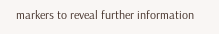markers to reveal further information